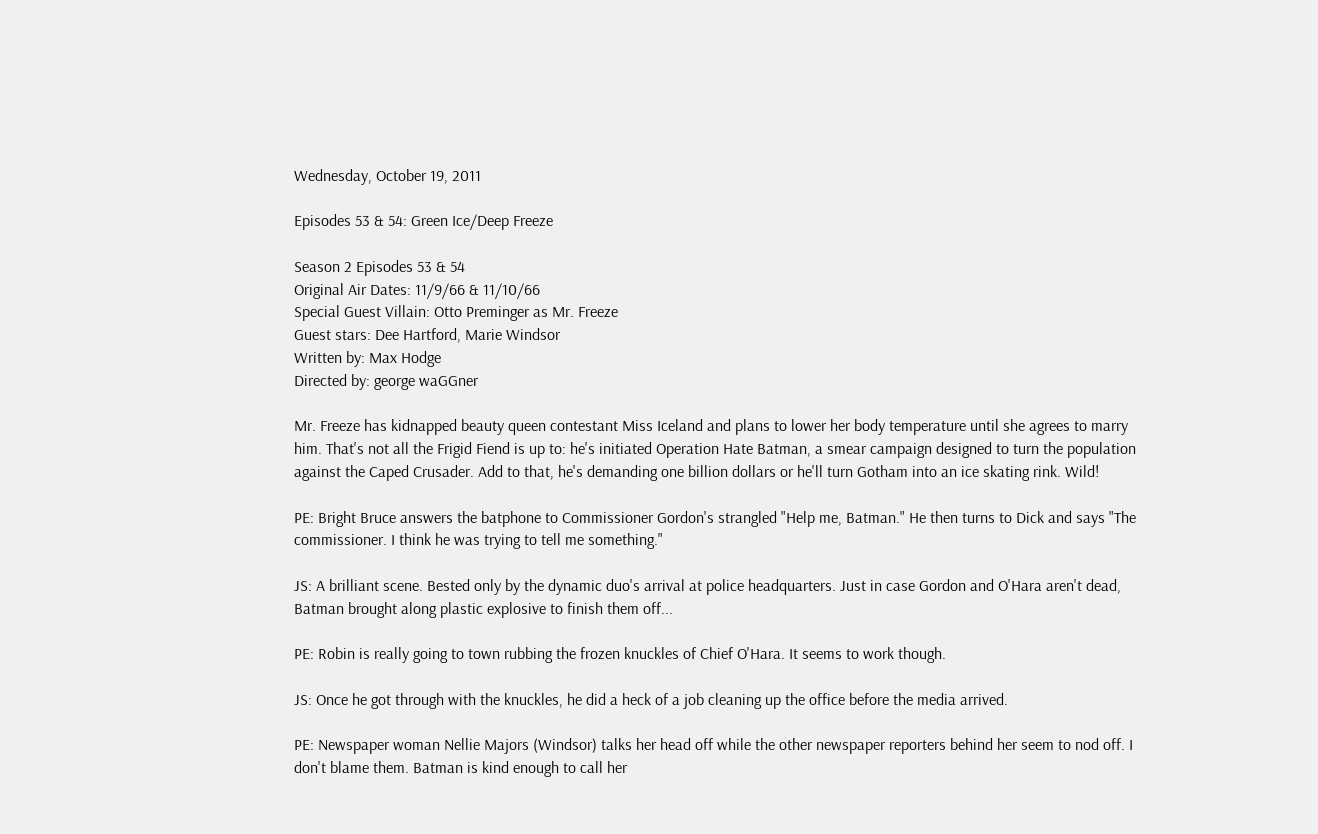Wednesday, October 19, 2011

Episodes 53 & 54: Green Ice/Deep Freeze

Season 2 Episodes 53 & 54
Original Air Dates: 11/9/66 & 11/10/66
Special Guest Villain: Otto Preminger as Mr. Freeze
Guest stars: Dee Hartford, Marie Windsor
Written by: Max Hodge
Directed by: george waGGner

Mr. Freeze has kidnapped beauty queen contestant Miss Iceland and plans to lower her body temperature until she agrees to marry him. That's not all the Frigid Fiend is up to: he's initiated Operation Hate Batman, a smear campaign designed to turn the population against the Caped Crusader. Add to that, he's demanding one billion dollars or he'll turn Gotham into an ice skating rink. Wild!

PE: Bright Bruce answers the batphone to Commissioner Gordon's strangled "Help me, Batman." He then turns to Dick and says "The commissioner. I think he was trying to tell me something."

JS: A brilliant scene. Bested only by the dynamic duo's arrival at police headquarters. Just in case Gordon and O'Hara aren't dead, Batman brought along plastic explosive to finish them off...

PE: Robin is really going to town rubbing the frozen knuckles of Chief O'Hara. It seems to work though.

JS: Once he got through with the knuckles, he did a heck of a job cleaning up the office before the media arrived.

PE: Newspaper woman Nellie Majors (Windsor) talks her head off while the other newspaper reporters behind her seem to nod off. I don't blame them. Batman is kind enough to call her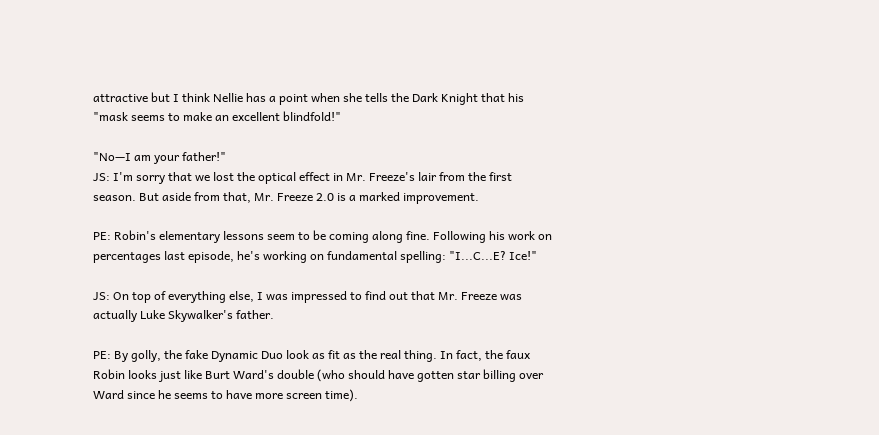attractive but I think Nellie has a point when she tells the Dark Knight that his "mask seems to make an excellent blindfold!"

"No—I am your father!"
JS: I'm sorry that we lost the optical effect in Mr. Freeze's lair from the first season. But aside from that, Mr. Freeze 2.0 is a marked improvement.

PE: Robin's elementary lessons seem to be coming along fine. Following his work on percentages last episode, he's working on fundamental spelling: "I...C...E? Ice!"

JS: On top of everything else, I was impressed to find out that Mr. Freeze was actually Luke Skywalker's father.

PE: By golly, the fake Dynamic Duo look as fit as the real thing. In fact, the faux Robin looks just like Burt Ward's double (who should have gotten star billing over Ward since he seems to have more screen time).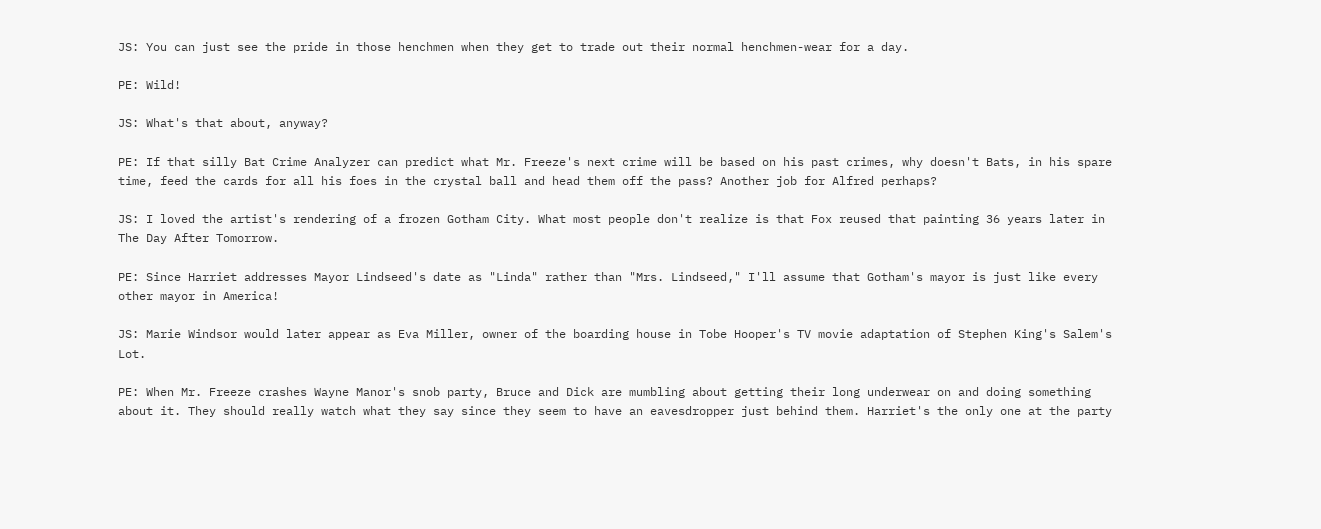JS: You can just see the pride in those henchmen when they get to trade out their normal henchmen-wear for a day.

PE: Wild!

JS: What's that about, anyway?

PE: If that silly Bat Crime Analyzer can predict what Mr. Freeze's next crime will be based on his past crimes, why doesn't Bats, in his spare time, feed the cards for all his foes in the crystal ball and head them off the pass? Another job for Alfred perhaps?

JS: I loved the artist's rendering of a frozen Gotham City. What most people don't realize is that Fox reused that painting 36 years later in The Day After Tomorrow.

PE: Since Harriet addresses Mayor Lindseed's date as "Linda" rather than "Mrs. Lindseed," I'll assume that Gotham's mayor is just like every other mayor in America!

JS: Marie Windsor would later appear as Eva Miller, owner of the boarding house in Tobe Hooper's TV movie adaptation of Stephen King's Salem's Lot.

PE: When Mr. Freeze crashes Wayne Manor's snob party, Bruce and Dick are mumbling about getting their long underwear on and doing something about it. They should really watch what they say since they seem to have an eavesdropper just behind them. Harriet's the only one at the party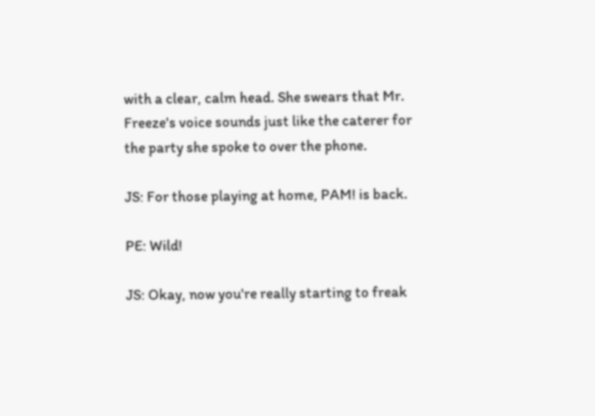with a clear, calm head. She swears that Mr. Freeze's voice sounds just like the caterer for the party she spoke to over the phone.

JS: For those playing at home, PAM! is back.

PE: Wild!

JS: Okay, now you're really starting to freak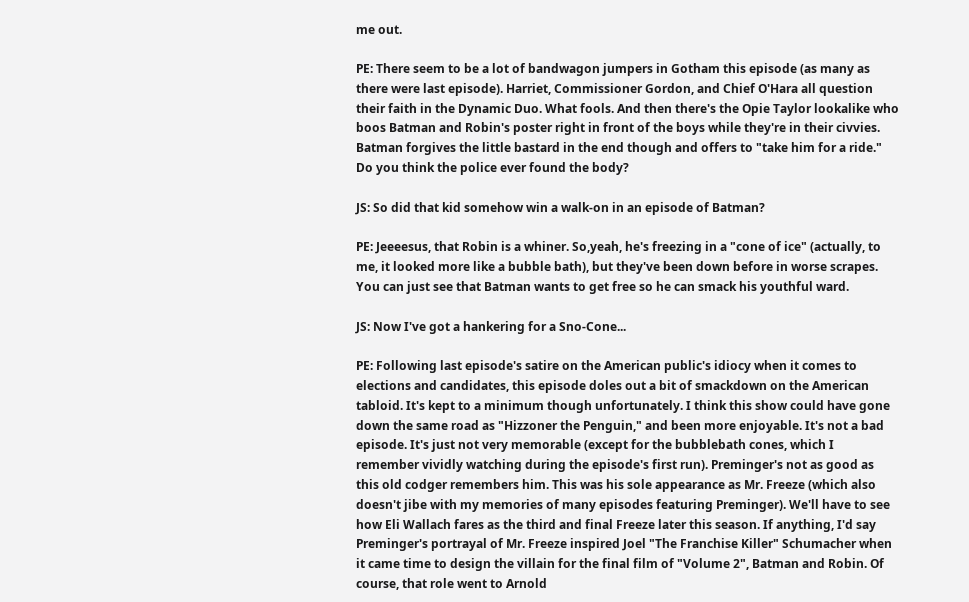me out.

PE: There seem to be a lot of bandwagon jumpers in Gotham this episode (as many as there were last episode). Harriet, Commissioner Gordon, and Chief O'Hara all question their faith in the Dynamic Duo. What fools. And then there's the Opie Taylor lookalike who boos Batman and Robin's poster right in front of the boys while they're in their civvies. Batman forgives the little bastard in the end though and offers to "take him for a ride." Do you think the police ever found the body?

JS: So did that kid somehow win a walk-on in an episode of Batman?

PE: Jeeeesus, that Robin is a whiner. So,yeah, he's freezing in a "cone of ice" (actually, to me, it looked more like a bubble bath), but they've been down before in worse scrapes. You can just see that Batman wants to get free so he can smack his youthful ward.

JS: Now I've got a hankering for a Sno-Cone...

PE: Following last episode's satire on the American public's idiocy when it comes to elections and candidates, this episode doles out a bit of smackdown on the American tabloid. It's kept to a minimum though unfortunately. I think this show could have gone down the same road as "Hizzoner the Penguin," and been more enjoyable. It's not a bad episode. It's just not very memorable (except for the bubblebath cones, which I remember vividly watching during the episode's first run). Preminger's not as good as this old codger remembers him. This was his sole appearance as Mr. Freeze (which also doesn't jibe with my memories of many episodes featuring Preminger). We'll have to see how Eli Wallach fares as the third and final Freeze later this season. If anything, I'd say Preminger's portrayal of Mr. Freeze inspired Joel "The Franchise Killer" Schumacher when it came time to design the villain for the final film of "Volume 2", Batman and Robin. Of course, that role went to Arnold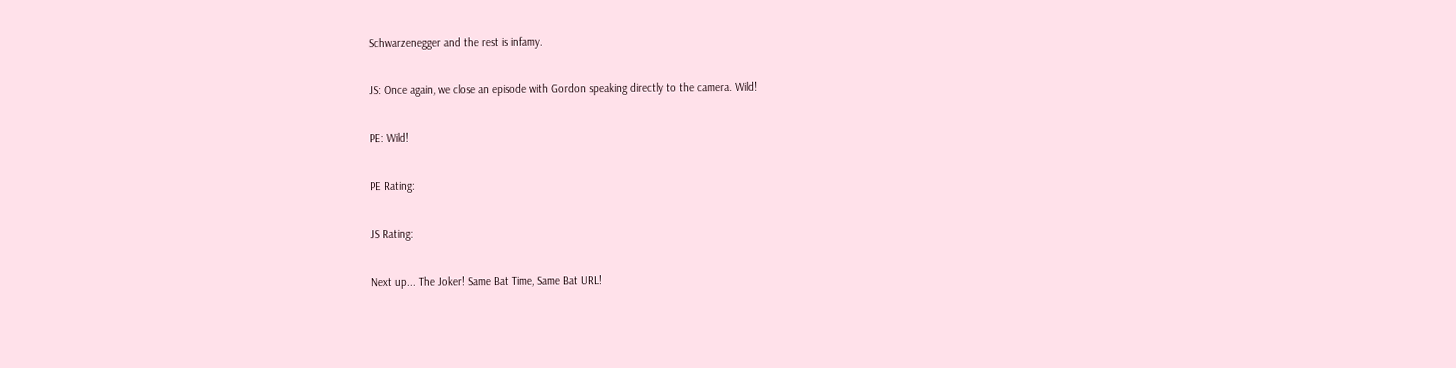Schwarzenegger and the rest is infamy.

JS: Once again, we close an episode with Gordon speaking directly to the camera. Wild!

PE: Wild!

PE Rating:

JS Rating:

Next up... The Joker! Same Bat Time, Same Bat URL!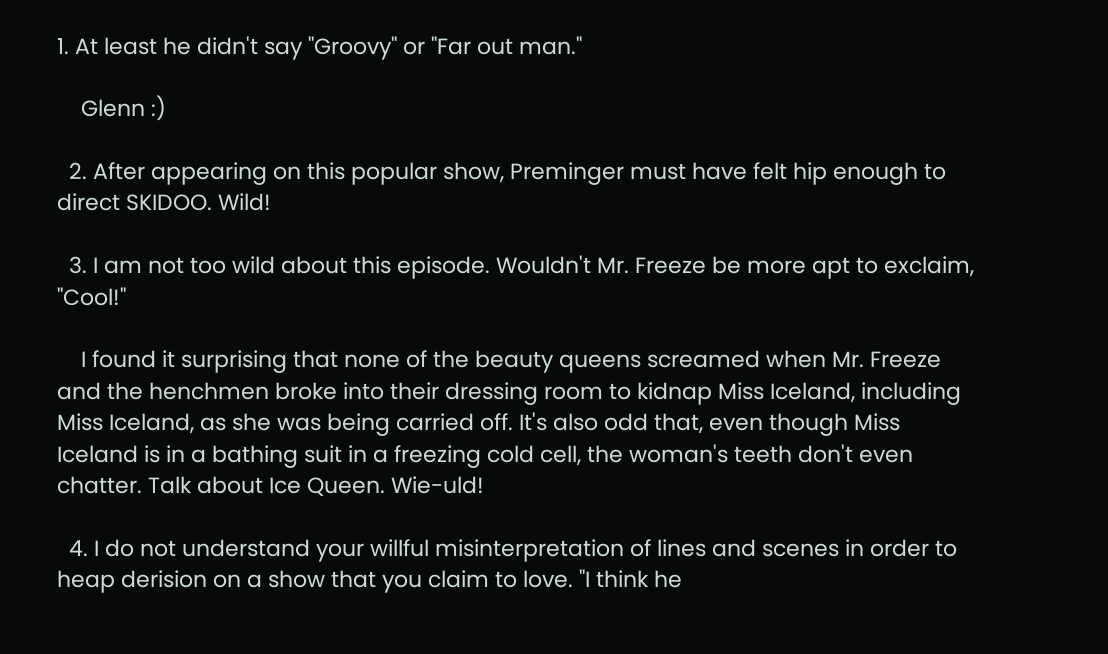1. At least he didn't say "Groovy" or "Far out man."

    Glenn :)

  2. After appearing on this popular show, Preminger must have felt hip enough to direct SKIDOO. Wild!

  3. I am not too wild about this episode. Wouldn't Mr. Freeze be more apt to exclaim, "Cool!"

    I found it surprising that none of the beauty queens screamed when Mr. Freeze and the henchmen broke into their dressing room to kidnap Miss Iceland, including Miss Iceland, as she was being carried off. It's also odd that, even though Miss Iceland is in a bathing suit in a freezing cold cell, the woman's teeth don't even chatter. Talk about Ice Queen. Wie-uld!

  4. I do not understand your willful misinterpretation of lines and scenes in order to heap derision on a show that you claim to love. "I think he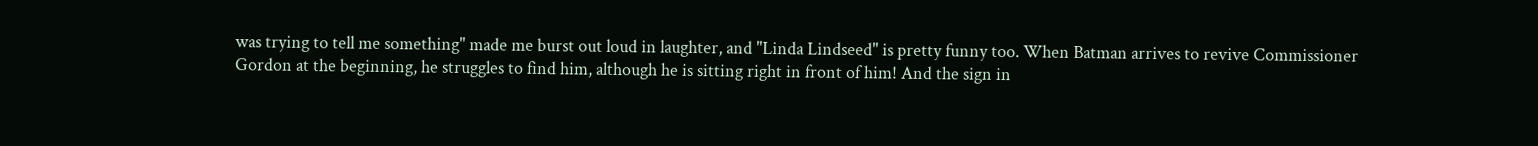was trying to tell me something" made me burst out loud in laughter, and "Linda Lindseed" is pretty funny too. When Batman arrives to revive Commissioner Gordon at the beginning, he struggles to find him, although he is sitting right in front of him! And the sign in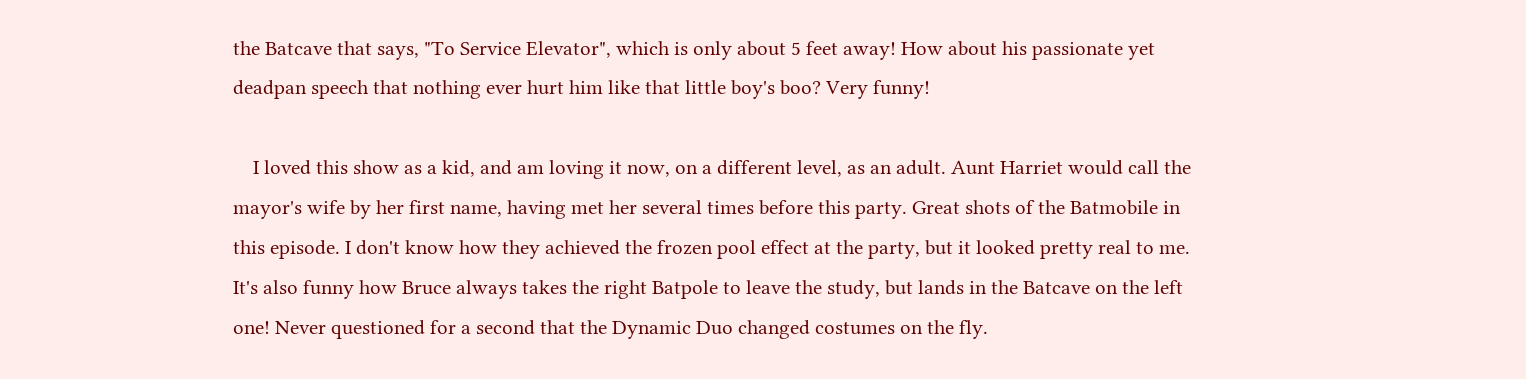the Batcave that says, "To Service Elevator", which is only about 5 feet away! How about his passionate yet deadpan speech that nothing ever hurt him like that little boy's boo? Very funny!

    I loved this show as a kid, and am loving it now, on a different level, as an adult. Aunt Harriet would call the mayor's wife by her first name, having met her several times before this party. Great shots of the Batmobile in this episode. I don't know how they achieved the frozen pool effect at the party, but it looked pretty real to me. It's also funny how Bruce always takes the right Batpole to leave the study, but lands in the Batcave on the left one! Never questioned for a second that the Dynamic Duo changed costumes on the fly.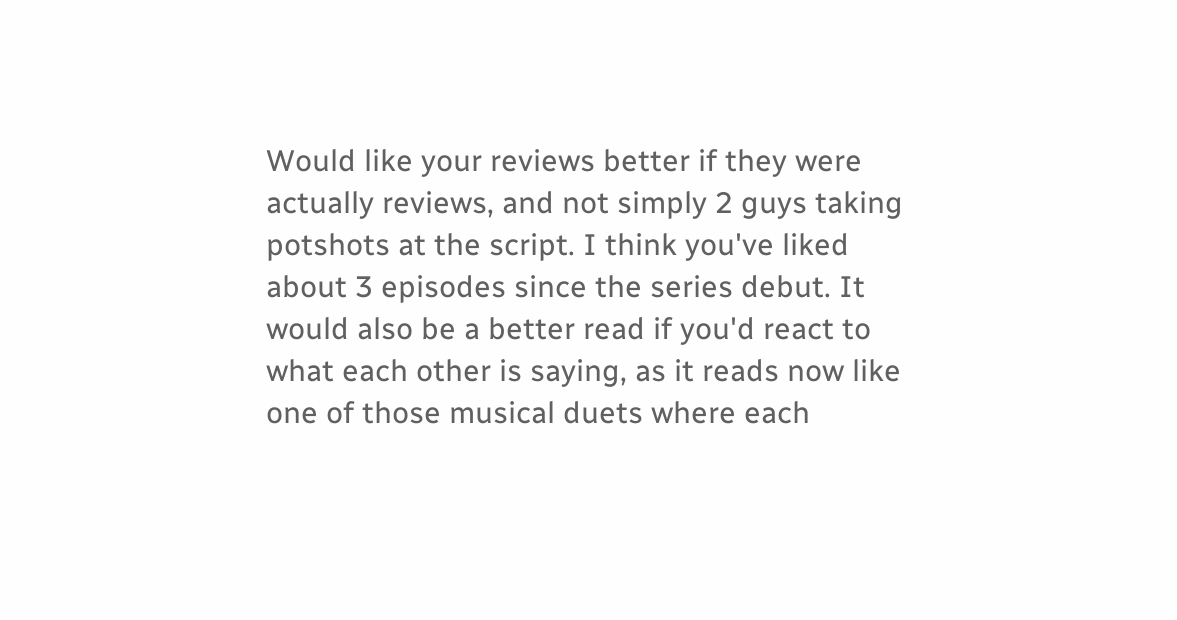Would like your reviews better if they were actually reviews, and not simply 2 guys taking potshots at the script. I think you've liked about 3 episodes since the series debut. It would also be a better read if you'd react to what each other is saying, as it reads now like one of those musical duets where each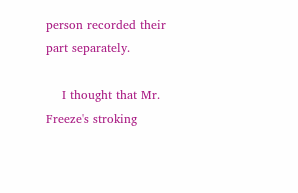person recorded their part separately.

    I thought that Mr. Freeze's stroking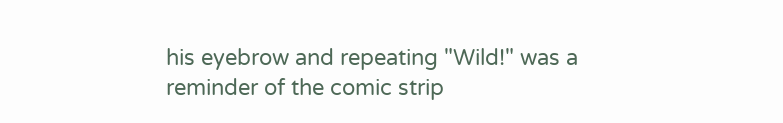his eyebrow and repeating "Wild!" was a reminder of the comic strip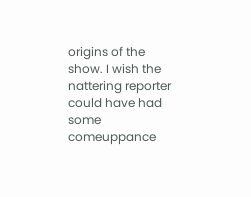origins of the show. I wish the nattering reporter could have had some comeuppance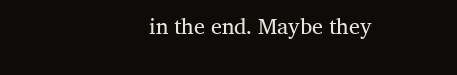in the end. Maybe they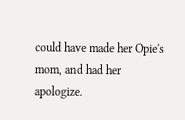could have made her Opie's mom, and had her apologize.